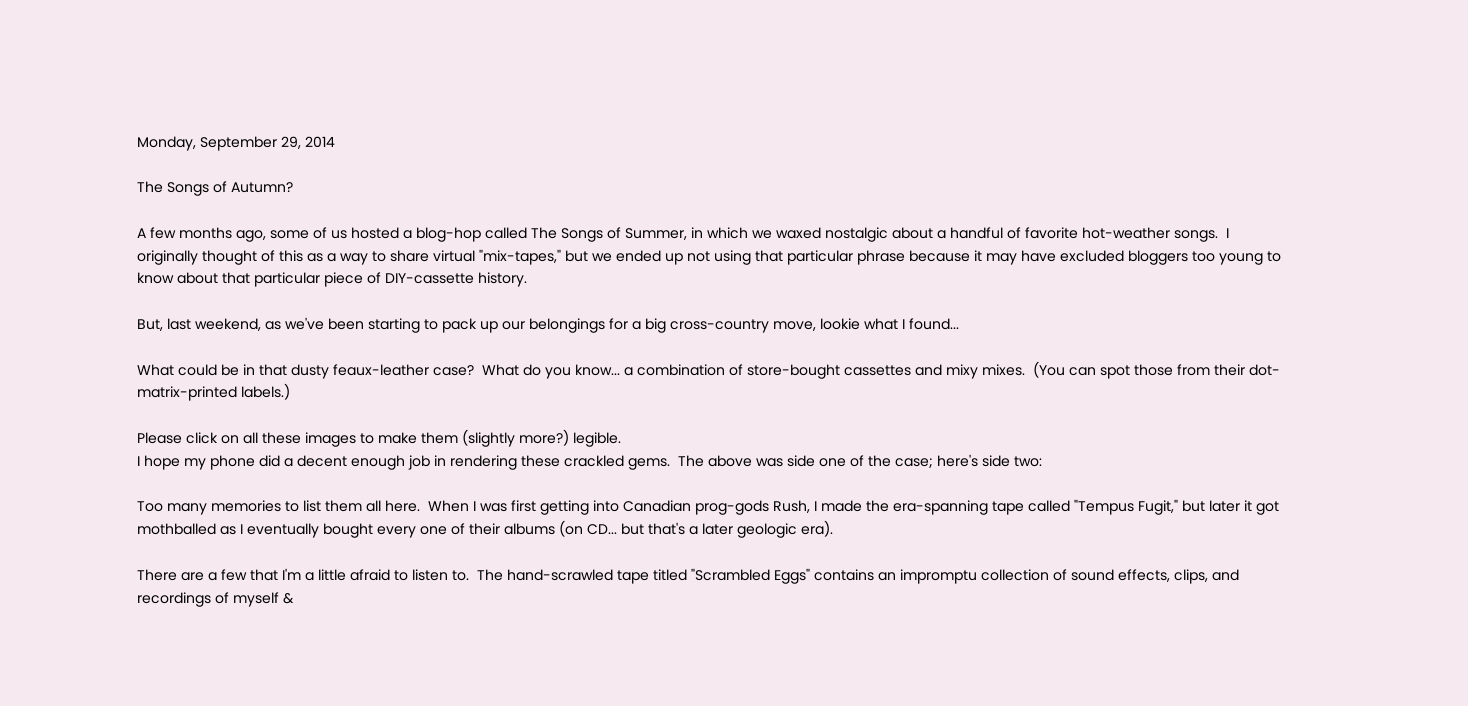Monday, September 29, 2014

The Songs of Autumn?

A few months ago, some of us hosted a blog-hop called The Songs of Summer, in which we waxed nostalgic about a handful of favorite hot-weather songs.  I originally thought of this as a way to share virtual "mix-tapes," but we ended up not using that particular phrase because it may have excluded bloggers too young to know about that particular piece of DIY-cassette history.

But, last weekend, as we've been starting to pack up our belongings for a big cross-country move, lookie what I found...

What could be in that dusty feaux-leather case?  What do you know... a combination of store-bought cassettes and mixy mixes.  (You can spot those from their dot-matrix-printed labels.)

Please click on all these images to make them (slightly more?) legible.
I hope my phone did a decent enough job in rendering these crackled gems.  The above was side one of the case; here's side two:

Too many memories to list them all here.  When I was first getting into Canadian prog-gods Rush, I made the era-spanning tape called "Tempus Fugit," but later it got mothballed as I eventually bought every one of their albums (on CD... but that's a later geologic era).

There are a few that I'm a little afraid to listen to.  The hand-scrawled tape titled "Scrambled Eggs" contains an impromptu collection of sound effects, clips, and recordings of myself &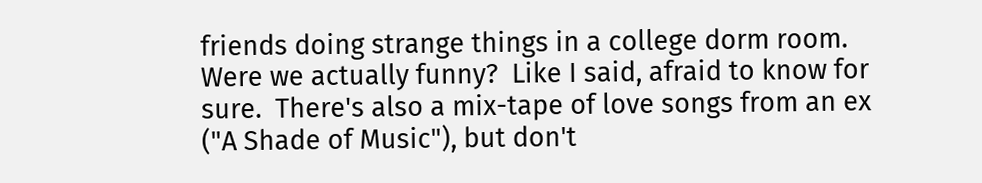friends doing strange things in a college dorm room.  Were we actually funny?  Like I said, afraid to know for sure.  There's also a mix-tape of love songs from an ex ("A Shade of Music"), but don't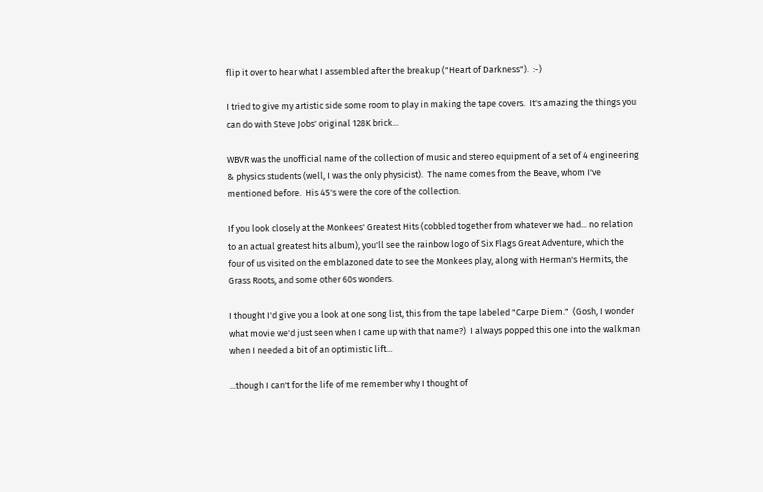flip it over to hear what I assembled after the breakup ("Heart of Darkness").  :-)

I tried to give my artistic side some room to play in making the tape covers.  It's amazing the things you can do with Steve Jobs' original 128K brick...

WBVR was the unofficial name of the collection of music and stereo equipment of a set of 4 engineering & physics students (well, I was the only physicist).  The name comes from the Beave, whom I've mentioned before.  His 45's were the core of the collection.

If you look closely at the Monkees' Greatest Hits (cobbled together from whatever we had... no relation to an actual greatest hits album), you'll see the rainbow logo of Six Flags Great Adventure, which the four of us visited on the emblazoned date to see the Monkees play, along with Herman's Hermits, the Grass Roots, and some other 60s wonders.

I thought I'd give you a look at one song list, this from the tape labeled "Carpe Diem."  (Gosh, I wonder what movie we'd just seen when I came up with that name?)  I always popped this one into the walkman when I needed a bit of an optimistic lift...

...though I can't for the life of me remember why I thought of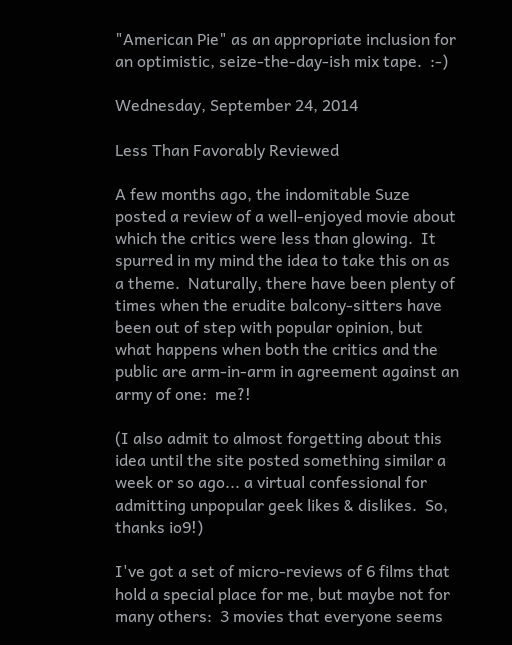"American Pie" as an appropriate inclusion for an optimistic, seize-the-day-ish mix tape.  :-)

Wednesday, September 24, 2014

Less Than Favorably Reviewed

A few months ago, the indomitable Suze posted a review of a well-enjoyed movie about which the critics were less than glowing.  It spurred in my mind the idea to take this on as a theme.  Naturally, there have been plenty of times when the erudite balcony-sitters have been out of step with popular opinion, but what happens when both the critics and the public are arm-in-arm in agreement against an army of one:  me?!

(I also admit to almost forgetting about this idea until the site posted something similar a week or so ago... a virtual confessional for admitting unpopular geek likes & dislikes.  So, thanks io9!)

I've got a set of micro-reviews of 6 films that hold a special place for me, but maybe not for many others:  3 movies that everyone seems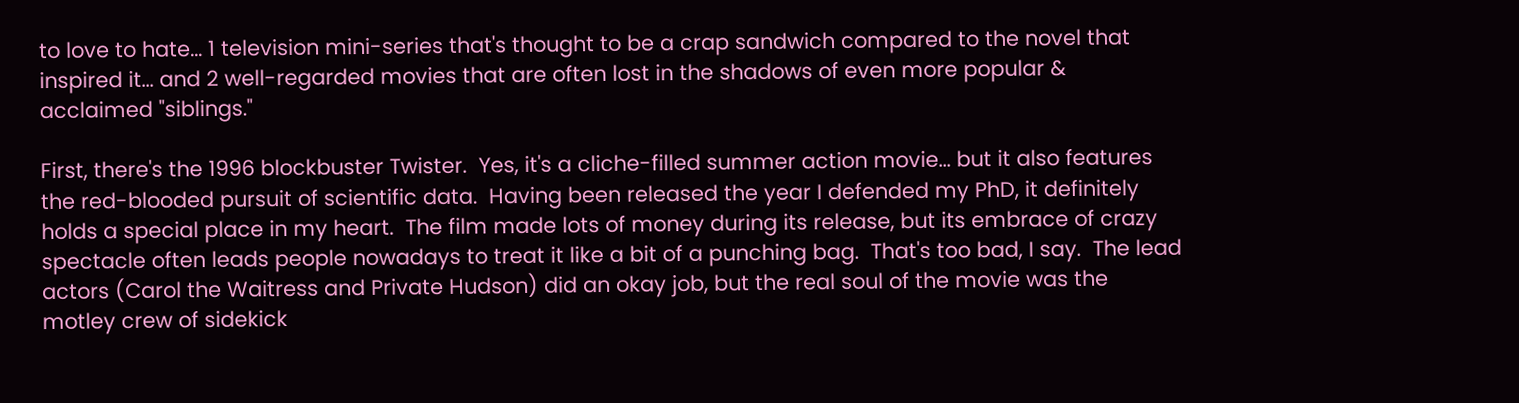to love to hate... 1 television mini-series that's thought to be a crap sandwich compared to the novel that inspired it... and 2 well-regarded movies that are often lost in the shadows of even more popular & acclaimed "siblings."

First, there's the 1996 blockbuster Twister.  Yes, it's a cliche-filled summer action movie... but it also features the red-blooded pursuit of scientific data.  Having been released the year I defended my PhD, it definitely holds a special place in my heart.  The film made lots of money during its release, but its embrace of crazy spectacle often leads people nowadays to treat it like a bit of a punching bag.  That's too bad, I say.  The lead actors (Carol the Waitress and Private Hudson) did an okay job, but the real soul of the movie was the motley crew of sidekick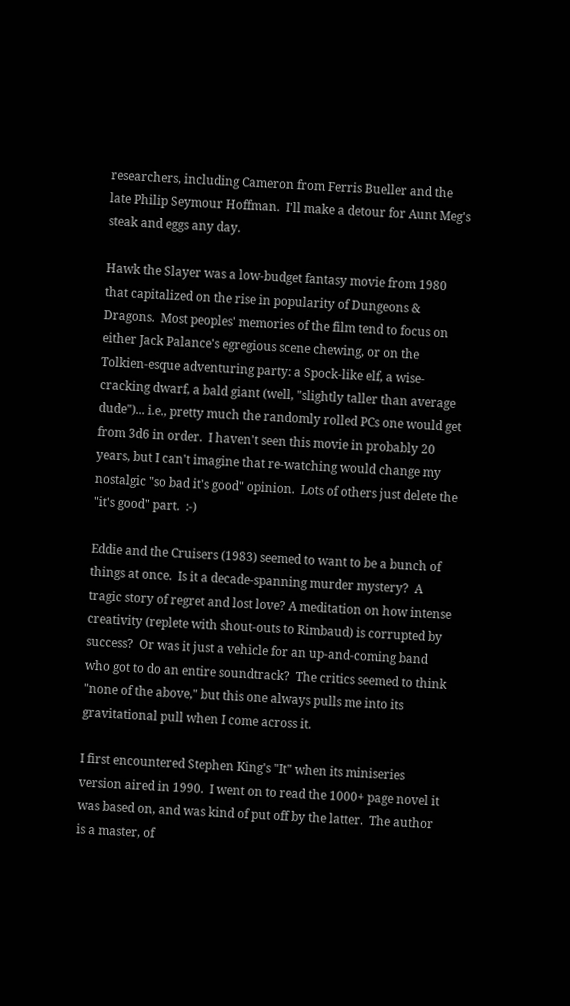researchers, including Cameron from Ferris Bueller and the late Philip Seymour Hoffman.  I'll make a detour for Aunt Meg's steak and eggs any day.

Hawk the Slayer was a low-budget fantasy movie from 1980 that capitalized on the rise in popularity of Dungeons & Dragons.  Most peoples' memories of the film tend to focus on either Jack Palance's egregious scene chewing, or on the Tolkien-esque adventuring party: a Spock-like elf, a wise-cracking dwarf, a bald giant (well, "slightly taller than average dude")... i.e., pretty much the randomly rolled PCs one would get from 3d6 in order.  I haven't seen this movie in probably 20 years, but I can't imagine that re-watching would change my nostalgic "so bad it's good" opinion.  Lots of others just delete the "it's good" part.  :-)

Eddie and the Cruisers (1983) seemed to want to be a bunch of things at once.  Is it a decade-spanning murder mystery?  A tragic story of regret and lost love? A meditation on how intense creativity (replete with shout-outs to Rimbaud) is corrupted by success?  Or was it just a vehicle for an up-and-coming band who got to do an entire soundtrack?  The critics seemed to think "none of the above," but this one always pulls me into its gravitational pull when I come across it.

I first encountered Stephen King's "It" when its miniseries version aired in 1990.  I went on to read the 1000+ page novel it was based on, and was kind of put off by the latter.  The author is a master, of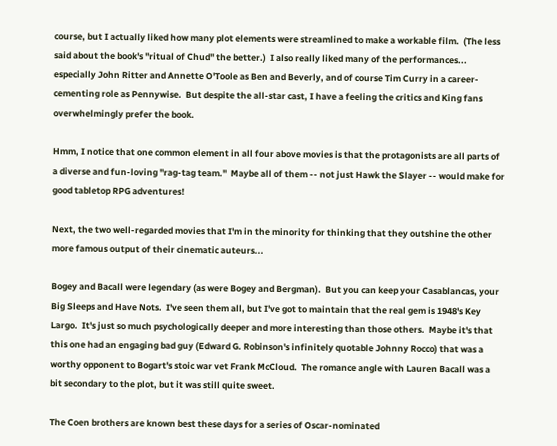course, but I actually liked how many plot elements were streamlined to make a workable film.  (The less said about the book's "ritual of Chud" the better.)  I also really liked many of the performances... especially John Ritter and Annette O'Toole as Ben and Beverly, and of course Tim Curry in a career-cementing role as Pennywise.  But despite the all-star cast, I have a feeling the critics and King fans overwhelmingly prefer the book.

Hmm, I notice that one common element in all four above movies is that the protagonists are all parts of a diverse and fun-loving "rag-tag team."  Maybe all of them -- not just Hawk the Slayer -- would make for good tabletop RPG adventures!

Next, the two well-regarded movies that I'm in the minority for thinking that they outshine the other more famous output of their cinematic auteurs...

Bogey and Bacall were legendary (as were Bogey and Bergman).  But you can keep your Casablancas, your Big Sleeps and Have Nots.  I've seen them all, but I've got to maintain that the real gem is 1948's Key Largo.  It's just so much psychologically deeper and more interesting than those others.  Maybe it's that this one had an engaging bad guy (Edward G. Robinson's infinitely quotable Johnny Rocco) that was a worthy opponent to Bogart's stoic war vet Frank McCloud.  The romance angle with Lauren Bacall was a bit secondary to the plot, but it was still quite sweet.

The Coen brothers are known best these days for a series of Oscar-nominated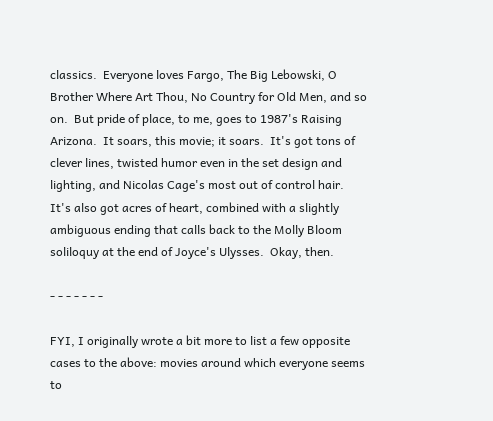classics.  Everyone loves Fargo, The Big Lebowski, O Brother Where Art Thou, No Country for Old Men, and so on.  But pride of place, to me, goes to 1987's Raising Arizona.  It soars, this movie; it soars.  It's got tons of clever lines, twisted humor even in the set design and lighting, and Nicolas Cage's most out of control hair.  It's also got acres of heart, combined with a slightly ambiguous ending that calls back to the Molly Bloom soliloquy at the end of Joyce's Ulysses.  Okay, then.

- - - - - - -

FYI, I originally wrote a bit more to list a few opposite cases to the above: movies around which everyone seems to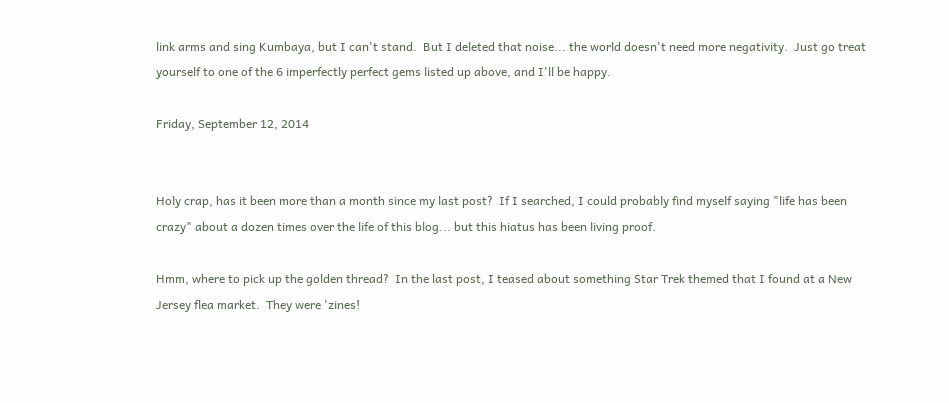link arms and sing Kumbaya, but I can't stand.  But I deleted that noise... the world doesn't need more negativity.  Just go treat yourself to one of the 6 imperfectly perfect gems listed up above, and I'll be happy.

Friday, September 12, 2014


Holy crap, has it been more than a month since my last post?  If I searched, I could probably find myself saying "life has been crazy" about a dozen times over the life of this blog... but this hiatus has been living proof.

Hmm, where to pick up the golden thread?  In the last post, I teased about something Star Trek themed that I found at a New Jersey flea market.  They were 'zines!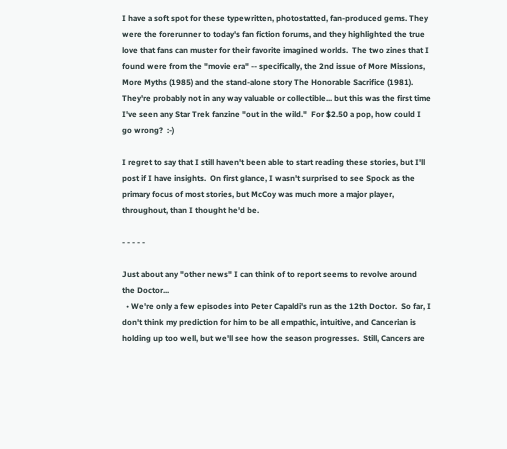I have a soft spot for these typewritten, photostatted, fan-produced gems. They were the forerunner to today's fan fiction forums, and they highlighted the true love that fans can muster for their favorite imagined worlds.  The two zines that I found were from the "movie era" -- specifically, the 2nd issue of More Missions, More Myths (1985) and the stand-alone story The Honorable Sacrifice (1981).  They're probably not in any way valuable or collectible... but this was the first time I've seen any Star Trek fanzine "out in the wild."  For $2.50 a pop, how could I go wrong?  :-)

I regret to say that I still haven't been able to start reading these stories, but I'll post if I have insights.  On first glance, I wasn't surprised to see Spock as the primary focus of most stories, but McCoy was much more a major player, throughout, than I thought he'd be.

- - - - -

Just about any "other news" I can think of to report seems to revolve around the Doctor...
  • We're only a few episodes into Peter Capaldi's run as the 12th Doctor.  So far, I don't think my prediction for him to be all empathic, intuitive, and Cancerian is holding up too well, but we'll see how the season progresses.  Still, Cancers are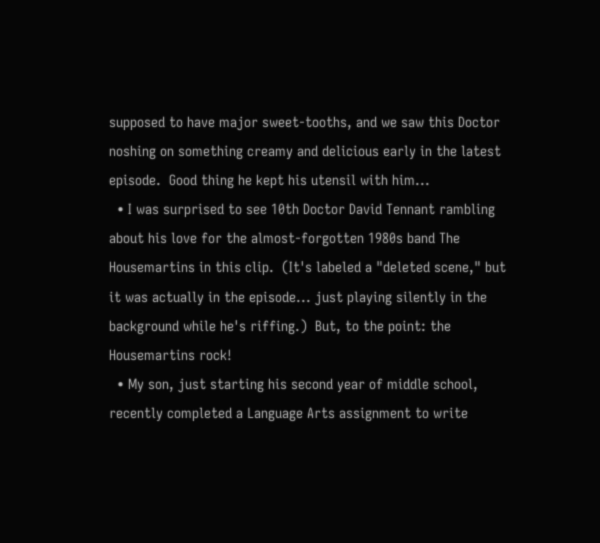supposed to have major sweet-tooths, and we saw this Doctor noshing on something creamy and delicious early in the latest episode.  Good thing he kept his utensil with him...
  • I was surprised to see 10th Doctor David Tennant rambling about his love for the almost-forgotten 1980s band The Housemartins in this clip.  (It's labeled a "deleted scene," but it was actually in the episode... just playing silently in the background while he's riffing.)  But, to the point: the Housemartins rock!
  • My son, just starting his second year of middle school, recently completed a Language Arts assignment to write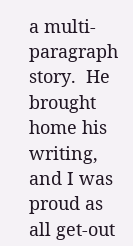a multi-paragraph story.  He brought home his writing, and I was proud as all get-out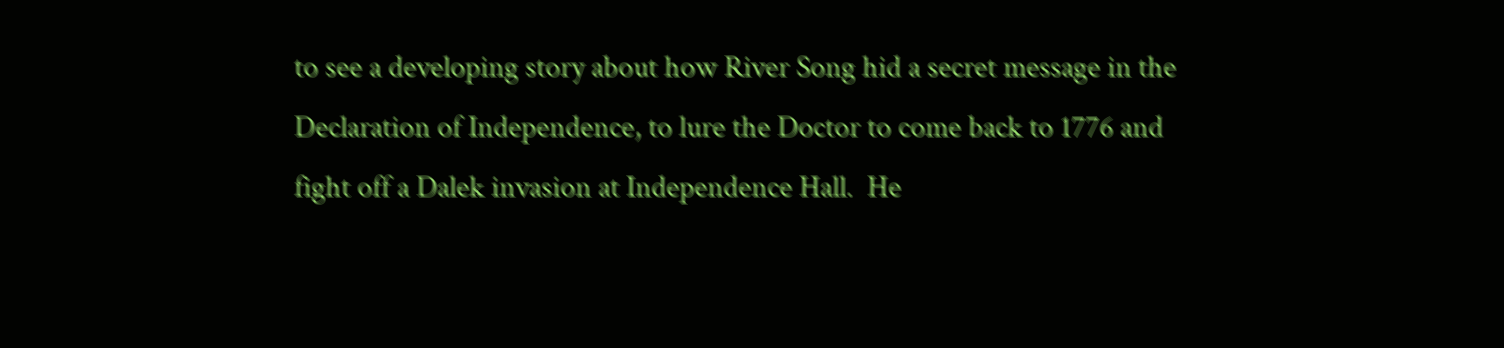to see a developing story about how River Song hid a secret message in the Declaration of Independence, to lure the Doctor to come back to 1776 and fight off a Dalek invasion at Independence Hall.  He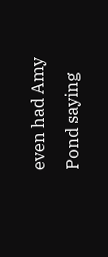even had Amy Pond saying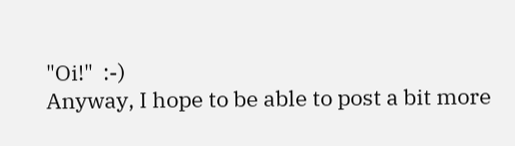"Oi!"  :-)
Anyway, I hope to be able to post a bit more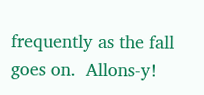frequently as the fall goes on.  Allons-y!